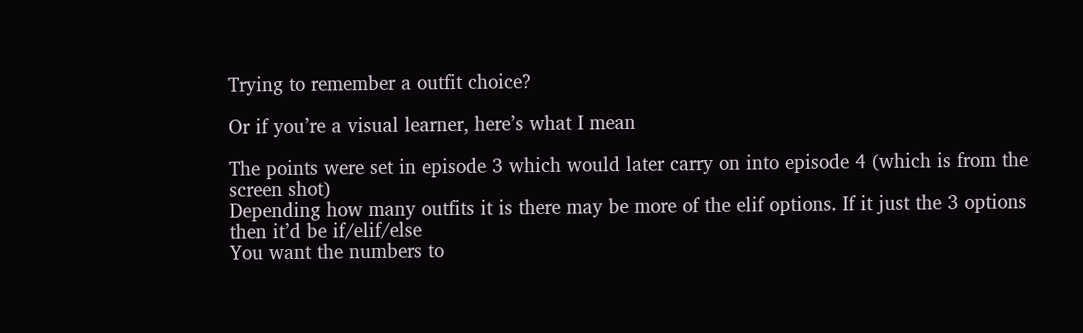Trying to remember a outfit choice?

Or if you’re a visual learner, here’s what I mean

The points were set in episode 3 which would later carry on into episode 4 (which is from the screen shot)
Depending how many outfits it is there may be more of the elif options. If it just the 3 options then it’d be if/elif/else
You want the numbers to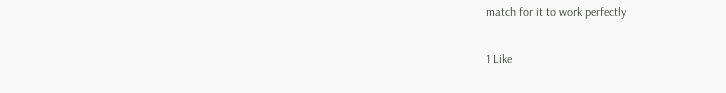match for it to work perfectly

1 Like